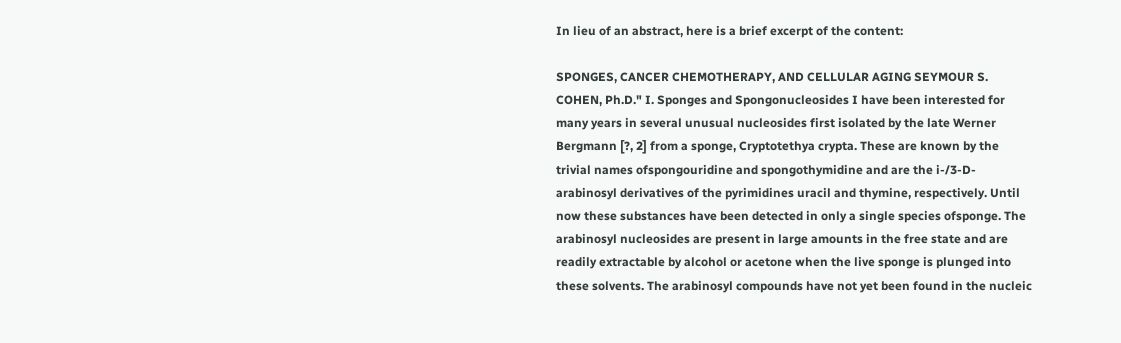In lieu of an abstract, here is a brief excerpt of the content:

SPONGES, CANCER CHEMOTHERAPY, AND CELLULAR AGING SEYMOUR S. COHEN, Ph.D." I. Sponges and Spongonucleosides I have been interested for many years in several unusual nucleosides first isolated by the late Werner Bergmann [?, 2] from a sponge, Cryptotethya crypta. These are known by the trivial names ofspongouridine and spongothymidine and are the i-/3-D-arabinosyl derivatives of the pyrimidines uracil and thymine, respectively. Until now these substances have been detected in only a single species ofsponge. The arabinosyl nucleosides are present in large amounts in the free state and are readily extractable by alcohol or acetone when the live sponge is plunged into these solvents. The arabinosyl compounds have not yet been found in the nucleic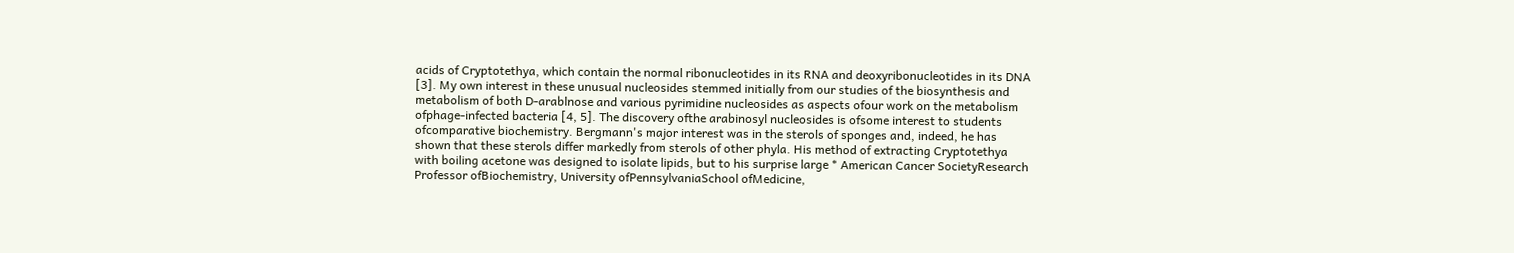acids of Cryptotethya, which contain the normal ribonucleotides in its RNA and deoxyribonucleotides in its DNA [3]. My own interest in these unusual nucleosides stemmed initially from our studies of the biosynthesis and metabolism of both D-arablnose and various pyrimidine nucleosides as aspects ofour work on the metabolism ofphage-infected bacteria [4, 5]. The discovery ofthe arabinosyl nucleosides is ofsome interest to students ofcomparative biochemistry. Bergmann's major interest was in the sterols of sponges and, indeed, he has shown that these sterols differ markedly from sterols of other phyla. His method of extracting Cryptotethya with boiling acetone was designed to isolate lipids, but to his surprise large * American Cancer SocietyResearch Professor ofBiochemistry, University ofPennsylvaniaSchool ofMedicine,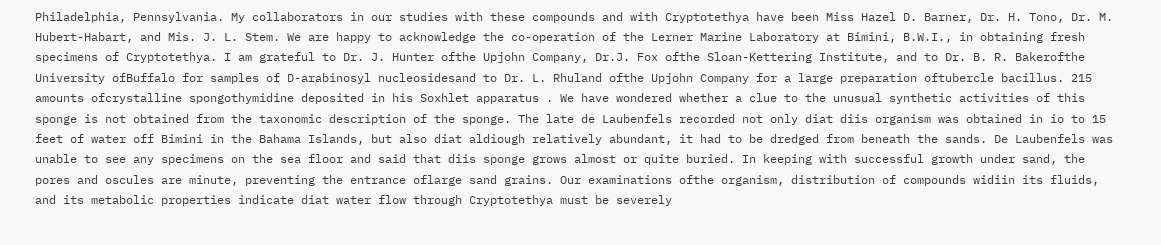Philadelphia, Pennsylvania. My collaborators in our studies with these compounds and with Cryptotethya have been Miss Hazel D. Barner, Dr. H. Tono, Dr. M. Hubert-Habart, and Mis. J. L. Stem. We are happy to acknowledge the co-operation of the Lerner Marine Laboratory at Bimini, B.W.I., in obtaining fresh specimens of Cryptotethya. I am grateful to Dr. J. Hunter ofthe Upjohn Company, Dr.J. Fox ofthe Sloan-Kettering Institute, and to Dr. B. R. Bakerofthe University ofBuffalo for samples of D-arabinosyl nucleosidesand to Dr. L. Rhuland ofthe Upjohn Company for a large preparation oftubercle bacillus. 215 amounts ofcrystalline spongothymidine deposited in his Soxhlet apparatus . We have wondered whether a clue to the unusual synthetic activities of this sponge is not obtained from the taxonomic description of the sponge. The late de Laubenfels recorded not only diat diis organism was obtained in io to 15 feet of water off Bimini in the Bahama Islands, but also diat aldiough relatively abundant, it had to be dredged from beneath the sands. De Laubenfels was unable to see any specimens on the sea floor and said that diis sponge grows almost or quite buried. In keeping with successful growth under sand, the pores and oscules are minute, preventing the entrance oflarge sand grains. Our examinations ofthe organism, distribution of compounds widiin its fluids, and its metabolic properties indicate diat water flow through Cryptotethya must be severely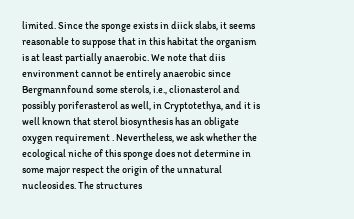limited. Since the sponge exists in diick slabs, it seems reasonable to suppose that in this habitat the organism is at least partially anaerobic. We note that diis environment cannot be entirely anaerobic since Bergmannfound some sterols, i.e., clionasterol and possibly poriferasterol as well, in Cryptotethya, and it is well known that sterol biosynthesis has an obligate oxygen requirement . Nevertheless, we ask whether the ecological niche of this sponge does not determine in some major respect the origin of the unnatural nucleosides. The structures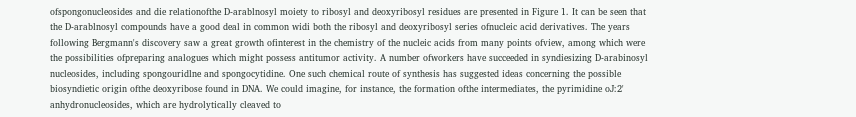ofspongonucleosides and die relationofthe D-arablnosyl moiety to ribosyl and deoxyribosyl residues are presented in Figure 1. It can be seen that the D-arablnosyl compounds have a good deal in common widi both the ribosyl and deoxyribosyl series ofnucleic acid derivatives. The years following Bergmann's discovery saw a great growth ofinterest in the chemistry of the nucleic acids from many points ofview, among which were the possibilities ofpreparing analogues which might possess antitumor activity. A number ofworkers have succeeded in syndiesizing D-arabinosyl nucleosides, including spongouridlne and spongocytidine. One such chemical route of synthesis has suggested ideas concerning the possible biosyndietic origin ofthe deoxyribose found in DNA. We could imagine, for instance, the formation ofthe intermediates, the pyrimidine oJ:2' anhydronucleosides, which are hydrolytically cleaved to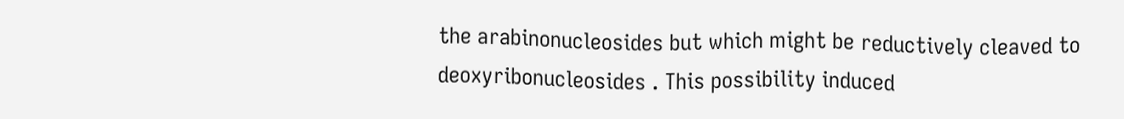the arabinonucleosides but which might be reductively cleaved to deoxyribonucleosides . This possibility induced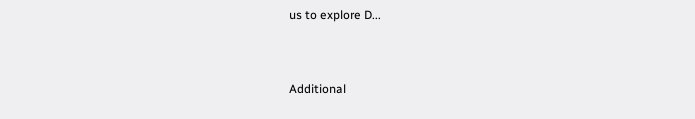us to explore D...


Additional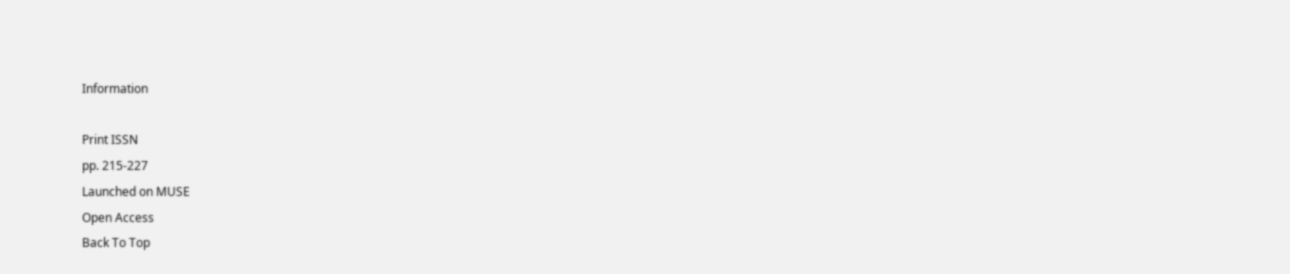Information

Print ISSN
pp. 215-227
Launched on MUSE
Open Access
Back To Top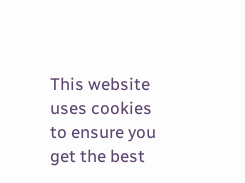This website uses cookies to ensure you get the best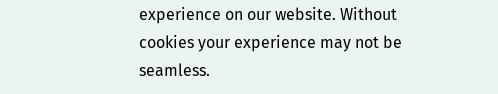experience on our website. Without cookies your experience may not be seamless.